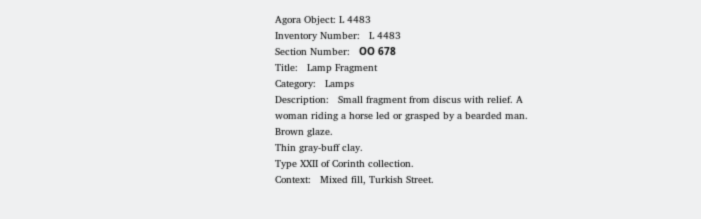Agora Object: L 4483
Inventory Number:   L 4483
Section Number:   ΟΟ 678
Title:   Lamp Fragment
Category:   Lamps
Description:   Small fragment from discus with relief. A woman riding a horse led or grasped by a bearded man.
Brown glaze.
Thin gray-buff clay.
Type XXII of Corinth collection.
Context:   Mixed fill, Turkish Street.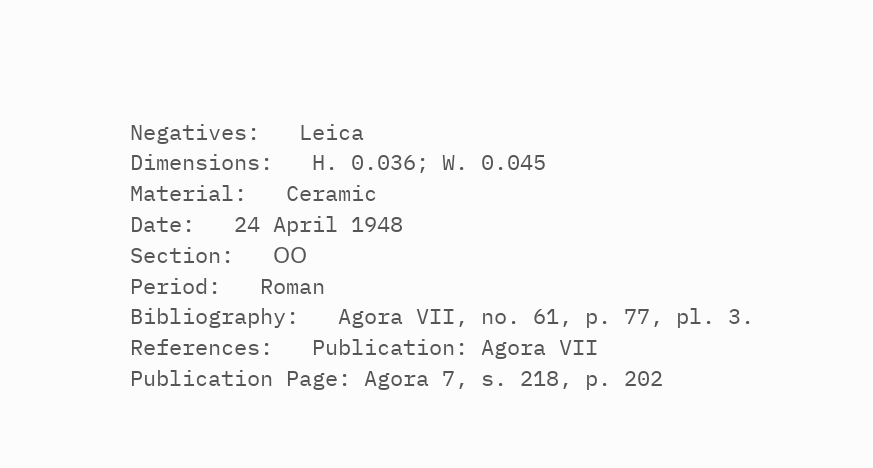Negatives:   Leica
Dimensions:   H. 0.036; W. 0.045
Material:   Ceramic
Date:   24 April 1948
Section:   ΟΟ
Period:   Roman
Bibliography:   Agora VII, no. 61, p. 77, pl. 3.
References:   Publication: Agora VII
Publication Page: Agora 7, s. 218, p. 202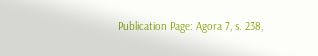Publication Page: Agora 7, s. 238,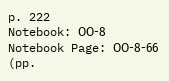p. 222
Notebook: ΟΟ-8
Notebook Page: ΟΟ-8-66 (pp.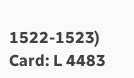1522-1523)
Card: L 4483